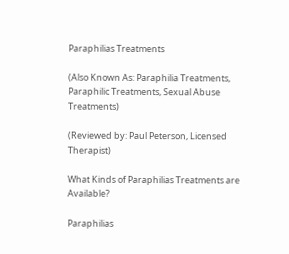Paraphilias Treatments

(Also Known As: Paraphilia Treatments, Paraphilic Treatments, Sexual Abuse Treatments)

(Reviewed by: Paul Peterson, Licensed Therapist)

What Kinds of Paraphilias Treatments are Available?

Paraphilias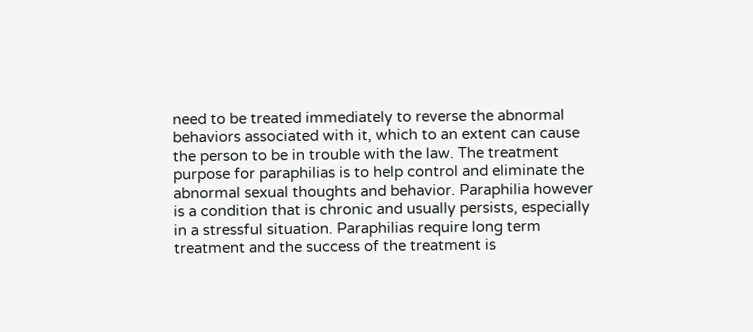need to be treated immediately to reverse the abnormal behaviors associated with it, which to an extent can cause the person to be in trouble with the law. The treatment purpose for paraphilias is to help control and eliminate the abnormal sexual thoughts and behavior. Paraphilia however is a condition that is chronic and usually persists, especially in a stressful situation. Paraphilias require long term treatment and the success of the treatment is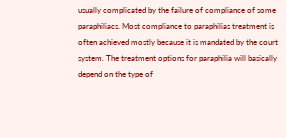usually complicated by the failure of compliance of some paraphiliacs. Most compliance to paraphilias treatment is often achieved mostly because it is mandated by the court system. The treatment options for paraphilia will basically depend on the type of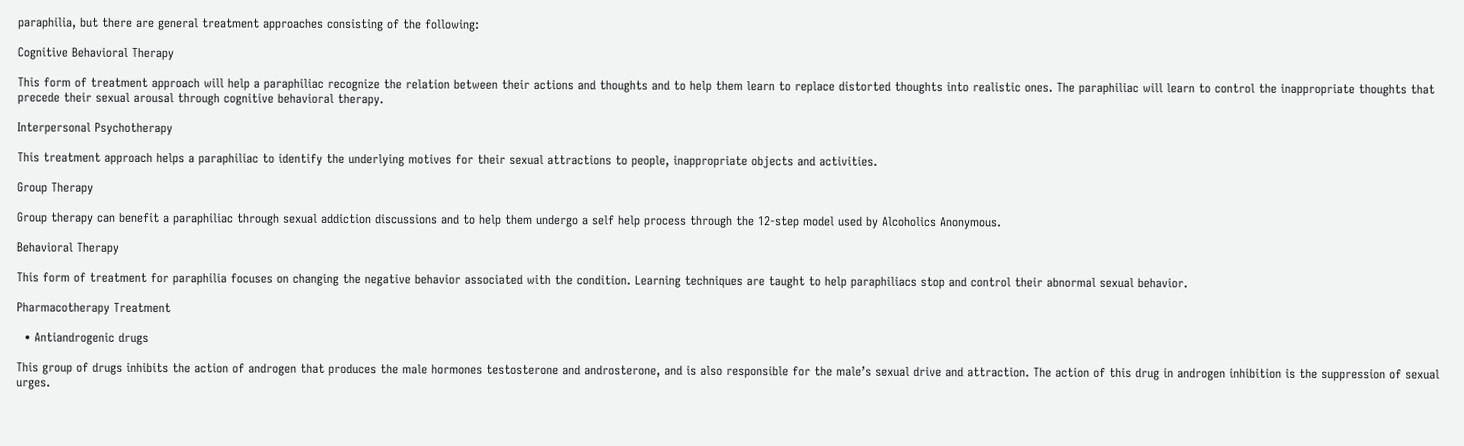paraphilia, but there are general treatment approaches consisting of the following:

Cognitive Behavioral Therapy

This form of treatment approach will help a paraphiliac recognize the relation between their actions and thoughts and to help them learn to replace distorted thoughts into realistic ones. The paraphiliac will learn to control the inappropriate thoughts that precede their sexual arousal through cognitive behavioral therapy.

Interpersonal Psychotherapy

This treatment approach helps a paraphiliac to identify the underlying motives for their sexual attractions to people, inappropriate objects and activities.

Group Therapy

Group therapy can benefit a paraphiliac through sexual addiction discussions and to help them undergo a self help process through the 12-step model used by Alcoholics Anonymous.

Behavioral Therapy

This form of treatment for paraphilia focuses on changing the negative behavior associated with the condition. Learning techniques are taught to help paraphiliacs stop and control their abnormal sexual behavior.

Pharmacotherapy Treatment

  • Antiandrogenic drugs

This group of drugs inhibits the action of androgen that produces the male hormones testosterone and androsterone, and is also responsible for the male’s sexual drive and attraction. The action of this drug in androgen inhibition is the suppression of sexual urges.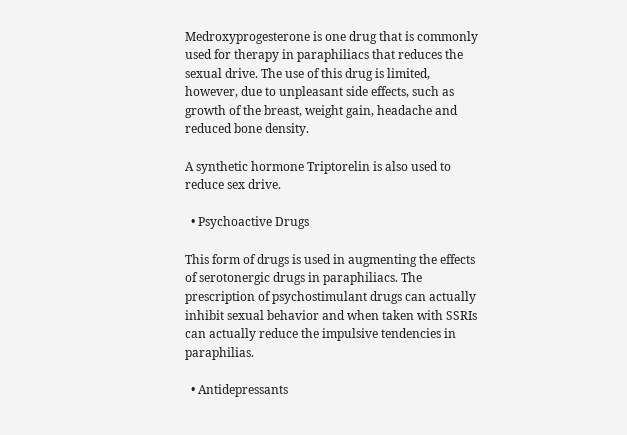Medroxyprogesterone is one drug that is commonly used for therapy in paraphiliacs that reduces the sexual drive. The use of this drug is limited, however, due to unpleasant side effects, such as growth of the breast, weight gain, headache and reduced bone density.

A synthetic hormone Triptorelin is also used to reduce sex drive.

  • Psychoactive Drugs

This form of drugs is used in augmenting the effects of serotonergic drugs in paraphiliacs. The prescription of psychostimulant drugs can actually inhibit sexual behavior and when taken with SSRIs can actually reduce the impulsive tendencies in paraphilias.

  • Antidepressants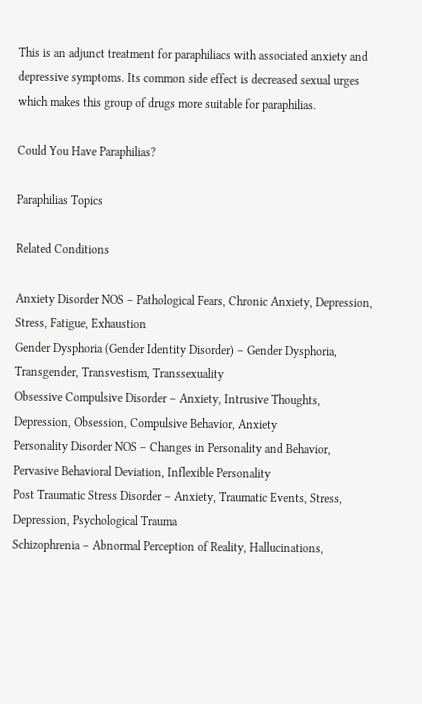This is an adjunct treatment for paraphiliacs with associated anxiety and depressive symptoms. Its common side effect is decreased sexual urges which makes this group of drugs more suitable for paraphilias.

Could You Have Paraphilias?

Paraphilias Topics

Related Conditions

Anxiety Disorder NOS – Pathological Fears, Chronic Anxiety, Depression, Stress, Fatigue, Exhaustion
Gender Dysphoria (Gender Identity Disorder) – Gender Dysphoria, Transgender, Transvestism, Transsexuality
Obsessive Compulsive Disorder – Anxiety, Intrusive Thoughts, Depression, Obsession, Compulsive Behavior, Anxiety
Personality Disorder NOS – Changes in Personality and Behavior, Pervasive Behavioral Deviation, Inflexible Personality
Post Traumatic Stress Disorder – Anxiety, Traumatic Events, Stress, Depression, Psychological Trauma
Schizophrenia – Abnormal Perception of Reality, Hallucinations,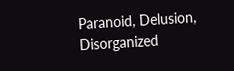Paranoid, Delusion, Disorganized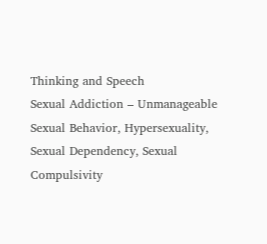Thinking and Speech
Sexual Addiction – Unmanageable Sexual Behavior, Hypersexuality, Sexual Dependency, Sexual Compulsivity